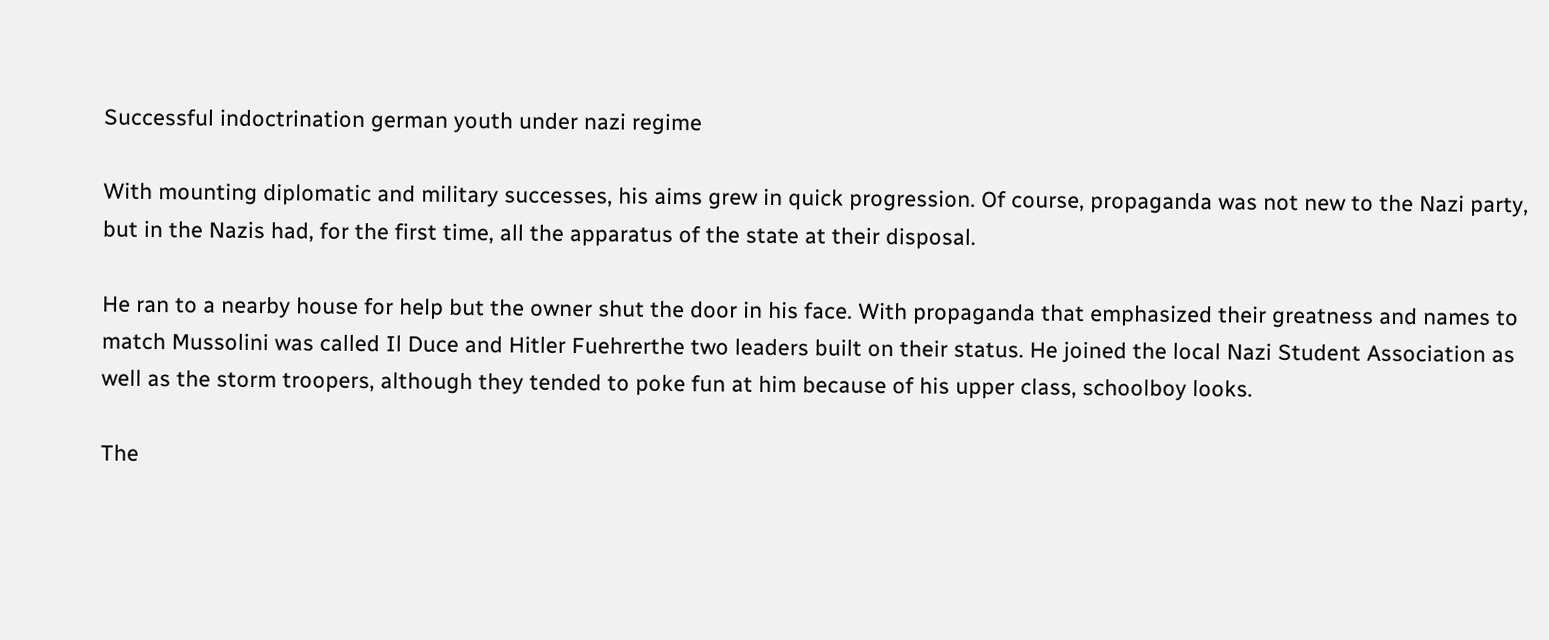Successful indoctrination german youth under nazi regime

With mounting diplomatic and military successes, his aims grew in quick progression. Of course, propaganda was not new to the Nazi party, but in the Nazis had, for the first time, all the apparatus of the state at their disposal.

He ran to a nearby house for help but the owner shut the door in his face. With propaganda that emphasized their greatness and names to match Mussolini was called Il Duce and Hitler Fuehrerthe two leaders built on their status. He joined the local Nazi Student Association as well as the storm troopers, although they tended to poke fun at him because of his upper class, schoolboy looks.

The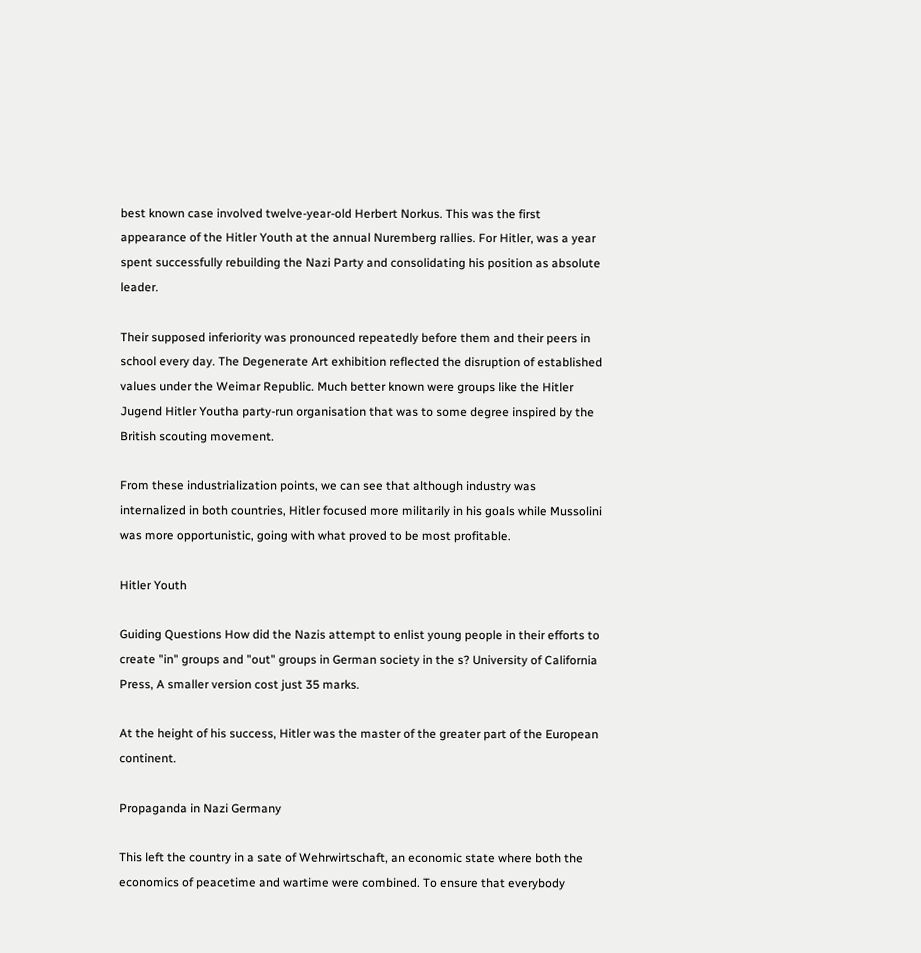best known case involved twelve-year-old Herbert Norkus. This was the first appearance of the Hitler Youth at the annual Nuremberg rallies. For Hitler, was a year spent successfully rebuilding the Nazi Party and consolidating his position as absolute leader.

Their supposed inferiority was pronounced repeatedly before them and their peers in school every day. The Degenerate Art exhibition reflected the disruption of established values under the Weimar Republic. Much better known were groups like the Hitler Jugend Hitler Youtha party-run organisation that was to some degree inspired by the British scouting movement.

From these industrialization points, we can see that although industry was internalized in both countries, Hitler focused more militarily in his goals while Mussolini was more opportunistic, going with what proved to be most profitable.

Hitler Youth

Guiding Questions How did the Nazis attempt to enlist young people in their efforts to create "in" groups and "out" groups in German society in the s? University of California Press, A smaller version cost just 35 marks.

At the height of his success, Hitler was the master of the greater part of the European continent.

Propaganda in Nazi Germany

This left the country in a sate of Wehrwirtschaft, an economic state where both the economics of peacetime and wartime were combined. To ensure that everybody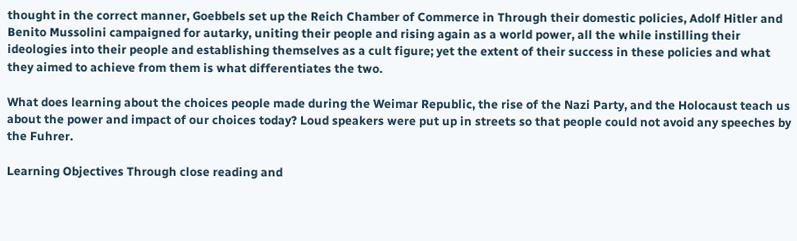thought in the correct manner, Goebbels set up the Reich Chamber of Commerce in Through their domestic policies, Adolf Hitler and Benito Mussolini campaigned for autarky, uniting their people and rising again as a world power, all the while instilling their ideologies into their people and establishing themselves as a cult figure; yet the extent of their success in these policies and what they aimed to achieve from them is what differentiates the two.

What does learning about the choices people made during the Weimar Republic, the rise of the Nazi Party, and the Holocaust teach us about the power and impact of our choices today? Loud speakers were put up in streets so that people could not avoid any speeches by the Fuhrer.

Learning Objectives Through close reading and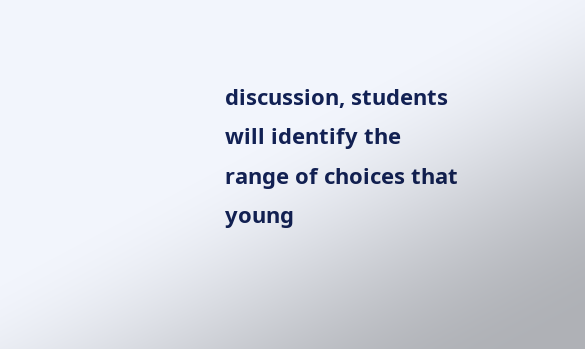discussion, students will identify the range of choices that young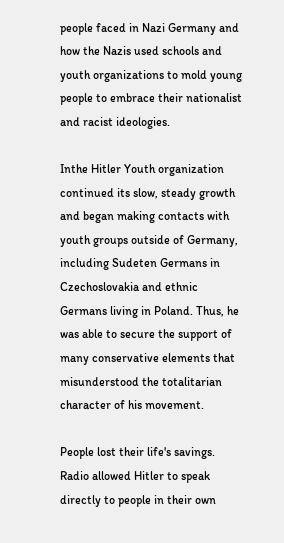people faced in Nazi Germany and how the Nazis used schools and youth organizations to mold young people to embrace their nationalist and racist ideologies.

Inthe Hitler Youth organization continued its slow, steady growth and began making contacts with youth groups outside of Germany, including Sudeten Germans in Czechoslovakia and ethnic Germans living in Poland. Thus, he was able to secure the support of many conservative elements that misunderstood the totalitarian character of his movement.

People lost their life's savings. Radio allowed Hitler to speak directly to people in their own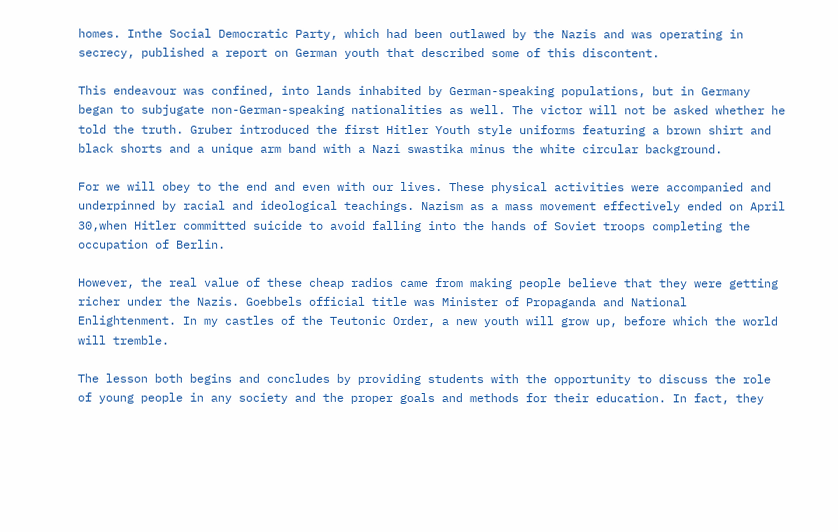homes. Inthe Social Democratic Party, which had been outlawed by the Nazis and was operating in secrecy, published a report on German youth that described some of this discontent.

This endeavour was confined, into lands inhabited by German-speaking populations, but in Germany began to subjugate non-German-speaking nationalities as well. The victor will not be asked whether he told the truth. Gruber introduced the first Hitler Youth style uniforms featuring a brown shirt and black shorts and a unique arm band with a Nazi swastika minus the white circular background.

For we will obey to the end and even with our lives. These physical activities were accompanied and underpinned by racial and ideological teachings. Nazism as a mass movement effectively ended on April 30,when Hitler committed suicide to avoid falling into the hands of Soviet troops completing the occupation of Berlin.

However, the real value of these cheap radios came from making people believe that they were getting richer under the Nazis. Goebbels official title was Minister of Propaganda and National Enlightenment. In my castles of the Teutonic Order, a new youth will grow up, before which the world will tremble.

The lesson both begins and concludes by providing students with the opportunity to discuss the role of young people in any society and the proper goals and methods for their education. In fact, they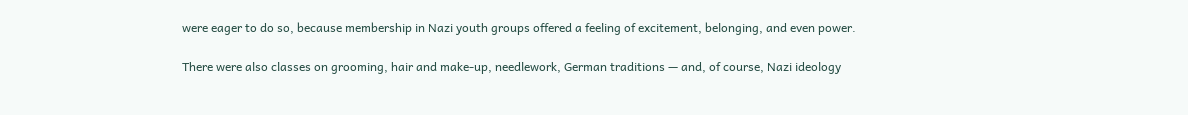were eager to do so, because membership in Nazi youth groups offered a feeling of excitement, belonging, and even power.

There were also classes on grooming, hair and make-up, needlework, German traditions — and, of course, Nazi ideology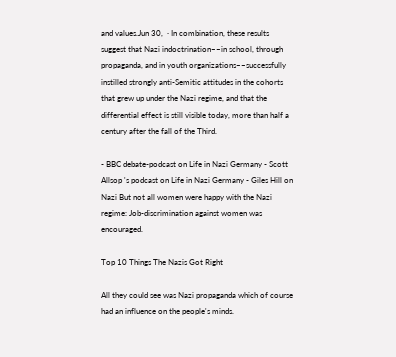and values.Jun 30,  · In combination, these results suggest that Nazi indoctrination––in school, through propaganda, and in youth organizations––successfully instilled strongly anti-Semitic attitudes in the cohorts that grew up under the Nazi regime, and that the differential effect is still visible today, more than half a century after the fall of the Third.

- BBC debate-podcast on Life in Nazi Germany - Scott Allsop 's podcast on Life in Nazi Germany - Giles Hill on Nazi But not all women were happy with the Nazi regime: Job-discrimination against women was encouraged.

Top 10 Things The Nazis Got Right

All they could see was Nazi propaganda which of course had an influence on the people's minds.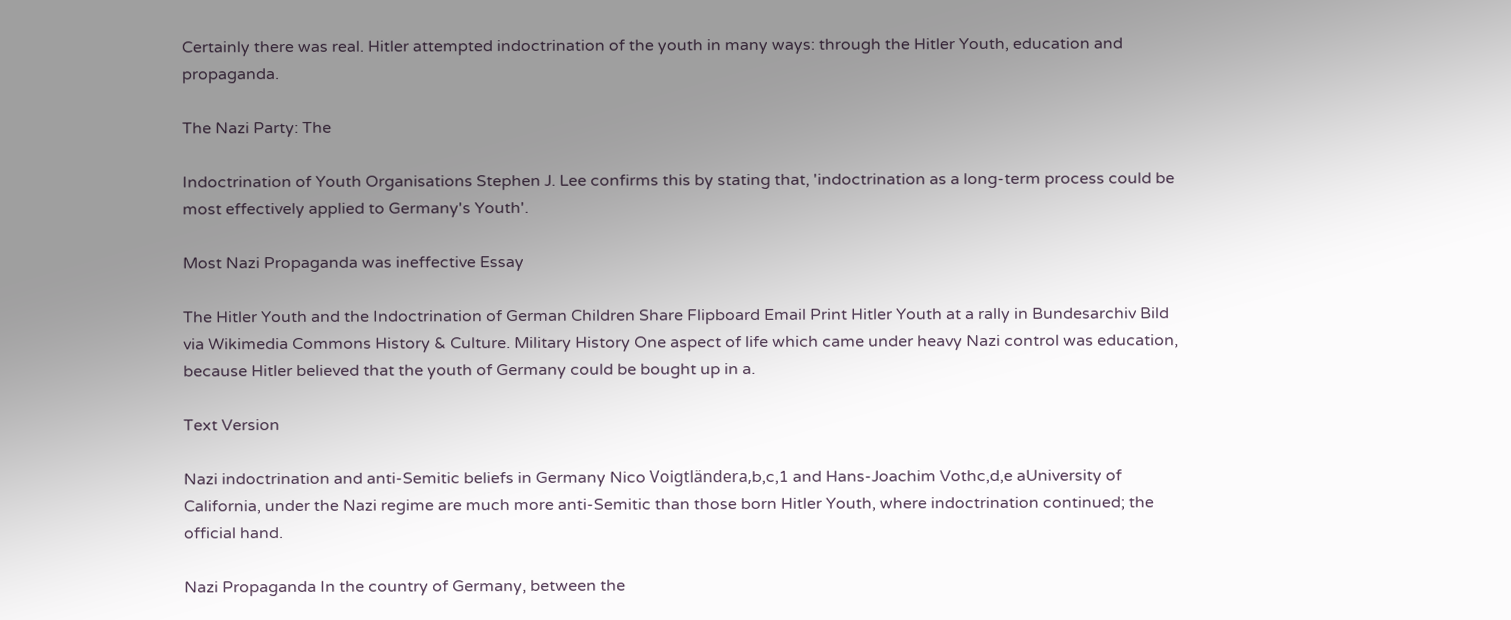Certainly there was real. Hitler attempted indoctrination of the youth in many ways: through the Hitler Youth, education and propaganda.

The Nazi Party: The

Indoctrination of Youth Organisations Stephen J. Lee confirms this by stating that, 'indoctrination as a long-term process could be most effectively applied to Germany's Youth'.

Most Nazi Propaganda was ineffective Essay

The Hitler Youth and the Indoctrination of German Children Share Flipboard Email Print Hitler Youth at a rally in Bundesarchiv Bild via Wikimedia Commons History & Culture. Military History One aspect of life which came under heavy Nazi control was education, because Hitler believed that the youth of Germany could be bought up in a.

Text Version

Nazi indoctrination and anti-Semitic beliefs in Germany Nico Voigtländera,b,c,1 and Hans-Joachim Vothc,d,e aUniversity of California, under the Nazi regime are much more anti-Semitic than those born Hitler Youth, where indoctrination continued; the official hand.

Nazi Propaganda In the country of Germany, between the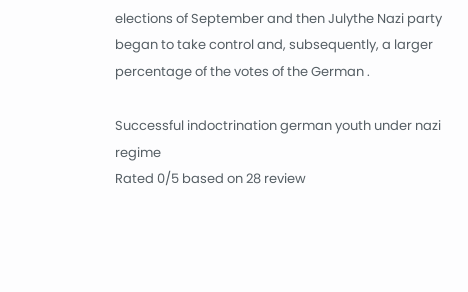elections of September and then Julythe Nazi party began to take control and, subsequently, a larger percentage of the votes of the German .

Successful indoctrination german youth under nazi regime
Rated 0/5 based on 28 review